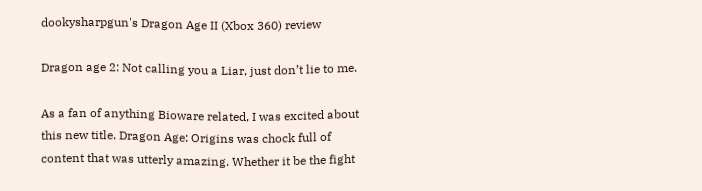dookysharpgun's Dragon Age II (Xbox 360) review

Dragon age 2: Not calling you a Liar, just don’t lie to me.

As a fan of anything Bioware related, I was excited about this new title. Dragon Age: Origins was chock full of content that was utterly amazing. Whether it be the fight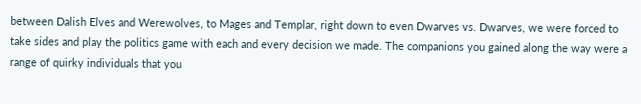between Dalish Elves and Werewolves, to Mages and Templar, right down to even Dwarves vs. Dwarves, we were forced to take sides and play the politics game with each and every decision we made. The companions you gained along the way were a range of quirky individuals that you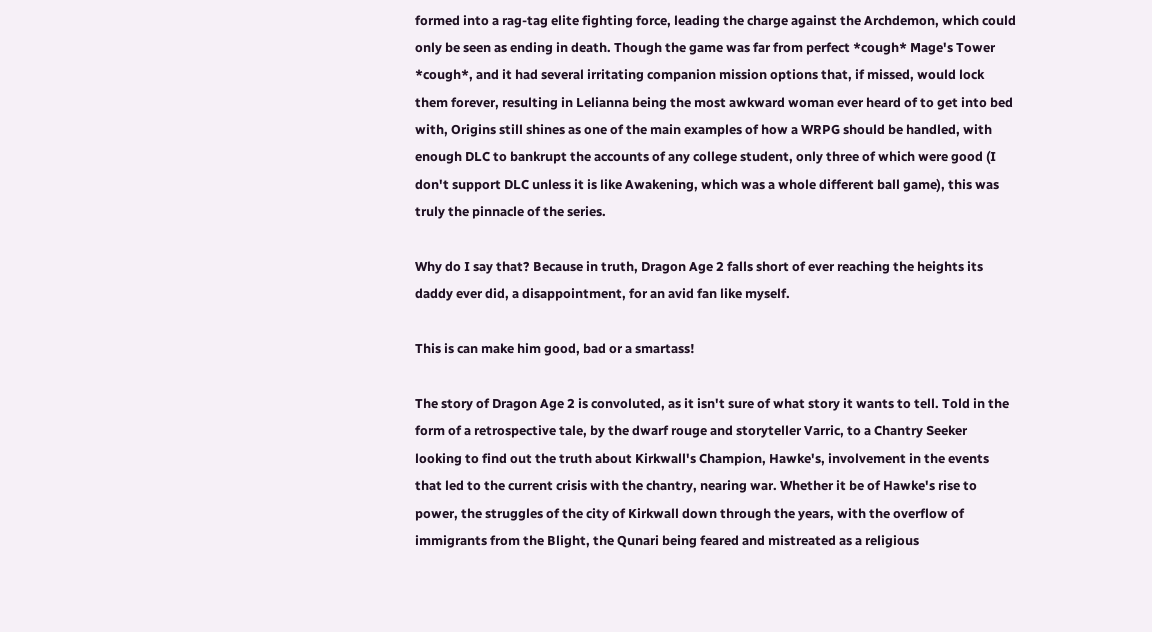formed into a rag-tag elite fighting force, leading the charge against the Archdemon, which could only be seen as ending in death. Though the game was far from perfect *cough* Mage's Tower *cough*, and it had several irritating companion mission options that, if missed, would lock them forever, resulting in Lelianna being the most awkward woman ever heard of to get into bed with, Origins still shines as one of the main examples of how a WRPG should be handled, with enough DLC to bankrupt the accounts of any college student, only three of which were good (I don't support DLC unless it is like Awakening, which was a whole different ball game), this was truly the pinnacle of the series.

Why do I say that? Because in truth, Dragon Age 2 falls short of ever reaching the heights its daddy ever did, a disappointment, for an avid fan like myself.

This is can make him good, bad or a smartass!

The story of Dragon Age 2 is convoluted, as it isn't sure of what story it wants to tell. Told in the form of a retrospective tale, by the dwarf rouge and storyteller Varric, to a Chantry Seeker looking to find out the truth about Kirkwall's Champion, Hawke's, involvement in the events that led to the current crisis with the chantry, nearing war. Whether it be of Hawke's rise to power, the struggles of the city of Kirkwall down through the years, with the overflow of immigrants from the Blight, the Qunari being feared and mistreated as a religious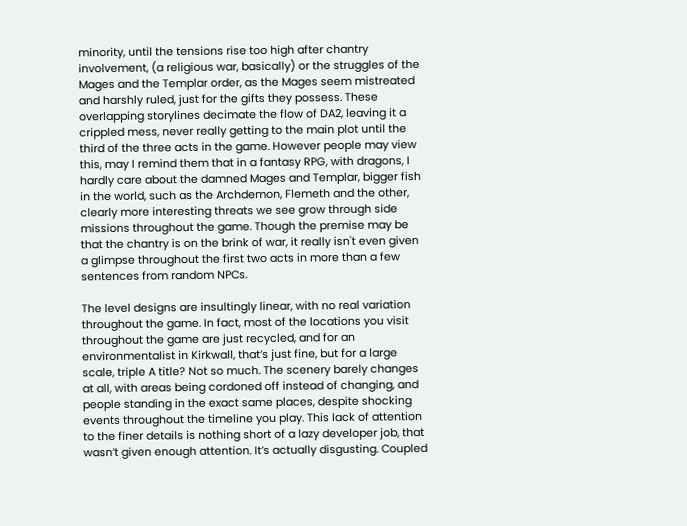minority, until the tensions rise too high after chantry involvement, (a religious war, basically) or the struggles of the Mages and the Templar order, as the Mages seem mistreated and harshly ruled, just for the gifts they possess. These overlapping storylines decimate the flow of DA2, leaving it a crippled mess, never really getting to the main plot until the third of the three acts in the game. However people may view this, may I remind them that in a fantasy RPG, with dragons, I hardly care about the damned Mages and Templar, bigger fish in the world, such as the Archdemon, Flemeth and the other, clearly more interesting threats we see grow through side missions throughout the game. Though the premise may be that the chantry is on the brink of war, it really isn't even given a glimpse throughout the first two acts in more than a few sentences from random NPCs.

The level designs are insultingly linear, with no real variation throughout the game. In fact, most of the locations you visit throughout the game are just recycled, and for an environmentalist in Kirkwall, that’s just fine, but for a large scale, triple A title? Not so much. The scenery barely changes at all, with areas being cordoned off instead of changing, and people standing in the exact same places, despite shocking events throughout the timeline you play. This lack of attention to the finer details is nothing short of a lazy developer job, that wasn’t given enough attention. It’s actually disgusting. Coupled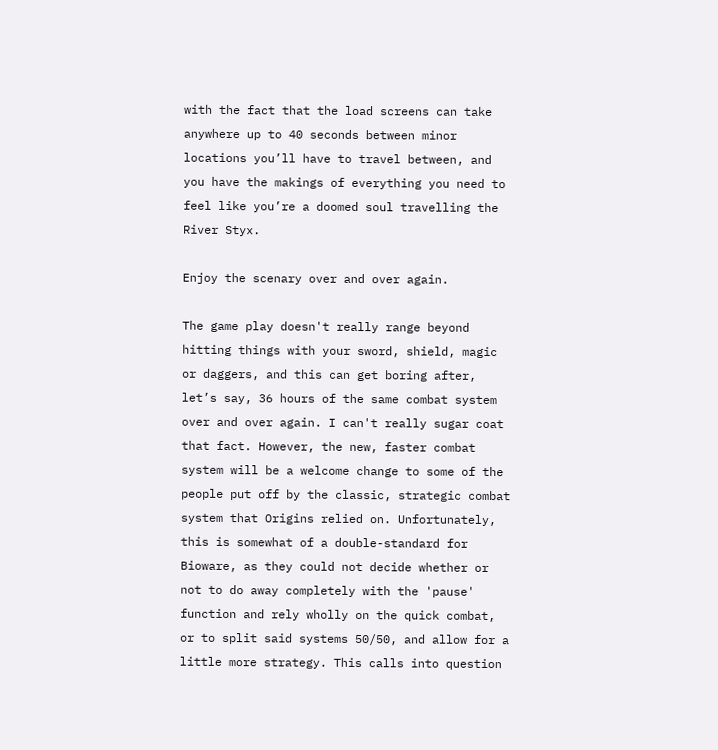with the fact that the load screens can take anywhere up to 40 seconds between minor locations you’ll have to travel between, and you have the makings of everything you need to feel like you’re a doomed soul travelling the River Styx.

Enjoy the scenary over and over again.

The game play doesn't really range beyond hitting things with your sword, shield, magic or daggers, and this can get boring after, let’s say, 36 hours of the same combat system over and over again. I can't really sugar coat that fact. However, the new, faster combat system will be a welcome change to some of the people put off by the classic, strategic combat system that Origins relied on. Unfortunately, this is somewhat of a double-standard for Bioware, as they could not decide whether or not to do away completely with the 'pause' function and rely wholly on the quick combat, or to split said systems 50/50, and allow for a little more strategy. This calls into question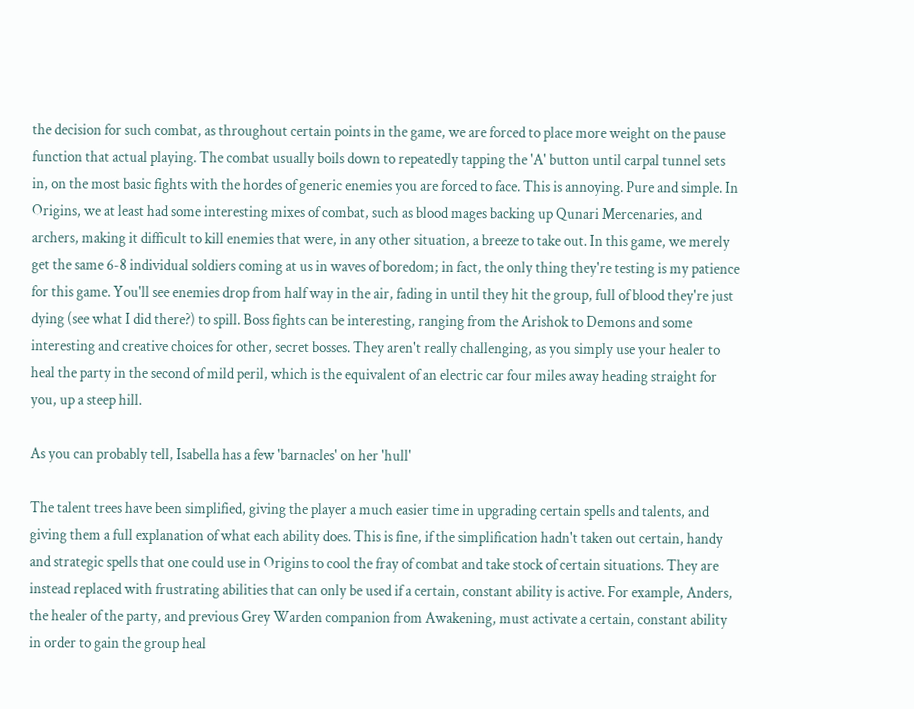the decision for such combat, as throughout certain points in the game, we are forced to place more weight on the pause function that actual playing. The combat usually boils down to repeatedly tapping the 'A' button until carpal tunnel sets in, on the most basic fights with the hordes of generic enemies you are forced to face. This is annoying. Pure and simple. In Origins, we at least had some interesting mixes of combat, such as blood mages backing up Qunari Mercenaries, and archers, making it difficult to kill enemies that were, in any other situation, a breeze to take out. In this game, we merely get the same 6-8 individual soldiers coming at us in waves of boredom; in fact, the only thing they're testing is my patience for this game. You'll see enemies drop from half way in the air, fading in until they hit the group, full of blood they're just dying (see what I did there?) to spill. Boss fights can be interesting, ranging from the Arishok to Demons and some interesting and creative choices for other, secret bosses. They aren't really challenging, as you simply use your healer to heal the party in the second of mild peril, which is the equivalent of an electric car four miles away heading straight for you, up a steep hill.

As you can probably tell, Isabella has a few 'barnacles' on her 'hull'

The talent trees have been simplified, giving the player a much easier time in upgrading certain spells and talents, and giving them a full explanation of what each ability does. This is fine, if the simplification hadn't taken out certain, handy and strategic spells that one could use in Origins to cool the fray of combat and take stock of certain situations. They are instead replaced with frustrating abilities that can only be used if a certain, constant ability is active. For example, Anders, the healer of the party, and previous Grey Warden companion from Awakening, must activate a certain, constant ability in order to gain the group heal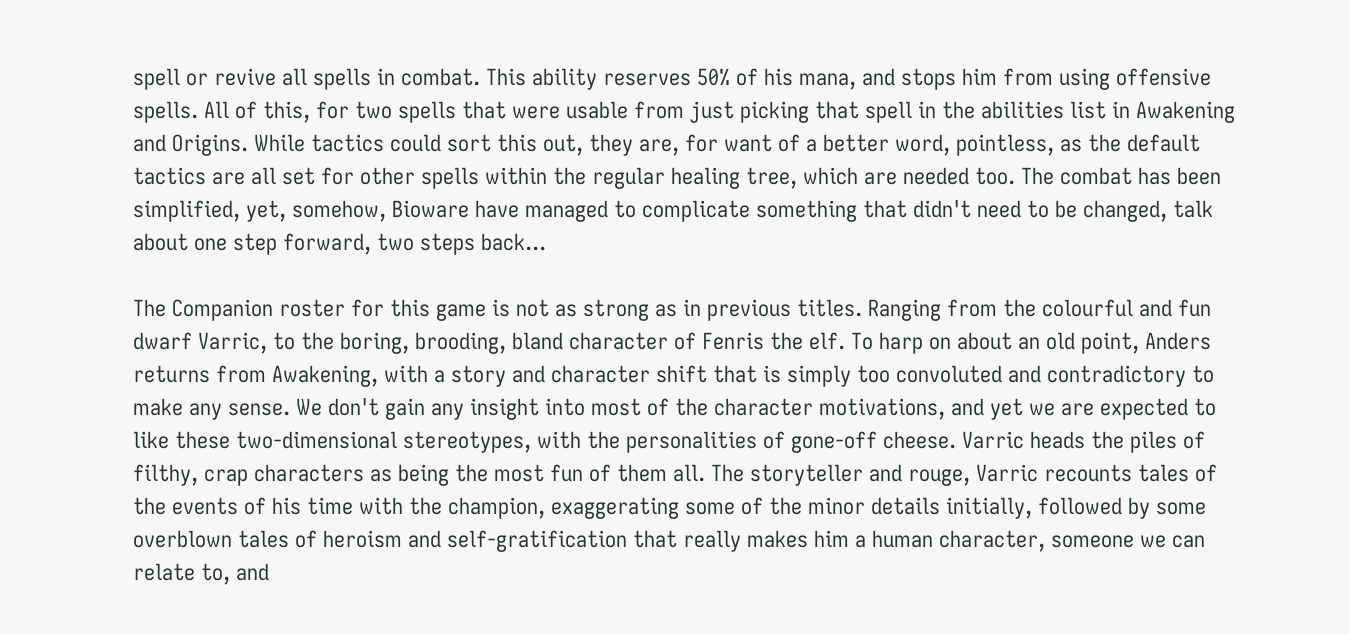spell or revive all spells in combat. This ability reserves 50% of his mana, and stops him from using offensive spells. All of this, for two spells that were usable from just picking that spell in the abilities list in Awakening and Origins. While tactics could sort this out, they are, for want of a better word, pointless, as the default tactics are all set for other spells within the regular healing tree, which are needed too. The combat has been simplified, yet, somehow, Bioware have managed to complicate something that didn't need to be changed, talk about one step forward, two steps back...

The Companion roster for this game is not as strong as in previous titles. Ranging from the colourful and fun dwarf Varric, to the boring, brooding, bland character of Fenris the elf. To harp on about an old point, Anders returns from Awakening, with a story and character shift that is simply too convoluted and contradictory to make any sense. We don't gain any insight into most of the character motivations, and yet we are expected to like these two-dimensional stereotypes, with the personalities of gone-off cheese. Varric heads the piles of filthy, crap characters as being the most fun of them all. The storyteller and rouge, Varric recounts tales of the events of his time with the champion, exaggerating some of the minor details initially, followed by some overblown tales of heroism and self-gratification that really makes him a human character, someone we can relate to, and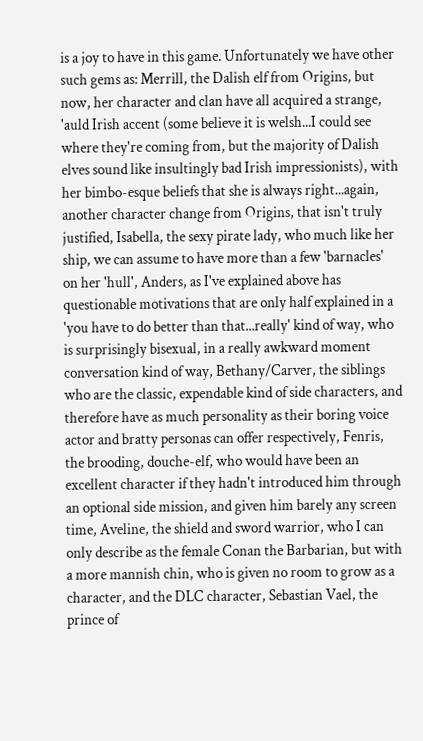is a joy to have in this game. Unfortunately we have other such gems as: Merrill, the Dalish elf from Origins, but now, her character and clan have all acquired a strange, 'auld Irish accent (some believe it is welsh...I could see where they're coming from, but the majority of Dalish elves sound like insultingly bad Irish impressionists), with her bimbo-esque beliefs that she is always right...again, another character change from Origins, that isn't truly justified, Isabella, the sexy pirate lady, who much like her ship, we can assume to have more than a few 'barnacles' on her 'hull', Anders, as I've explained above has questionable motivations that are only half explained in a 'you have to do better than that...really' kind of way, who is surprisingly bisexual, in a really awkward moment conversation kind of way, Bethany/Carver, the siblings who are the classic, expendable kind of side characters, and therefore have as much personality as their boring voice actor and bratty personas can offer respectively, Fenris, the brooding, douche-elf, who would have been an excellent character if they hadn't introduced him through an optional side mission, and given him barely any screen time, Aveline, the shield and sword warrior, who I can only describe as the female Conan the Barbarian, but with a more mannish chin, who is given no room to grow as a character, and the DLC character, Sebastian Vael, the prince of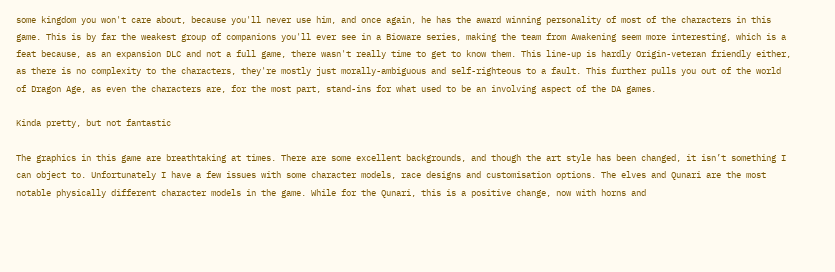some kingdom you won't care about, because you'll never use him, and once again, he has the award winning personality of most of the characters in this game. This is by far the weakest group of companions you'll ever see in a Bioware series, making the team from Awakening seem more interesting, which is a feat because, as an expansion DLC and not a full game, there wasn't really time to get to know them. This line-up is hardly Origin-veteran friendly either, as there is no complexity to the characters, they're mostly just morally-ambiguous and self-righteous to a fault. This further pulls you out of the world of Dragon Age, as even the characters are, for the most part, stand-ins for what used to be an involving aspect of the DA games.

Kinda pretty, but not fantastic

The graphics in this game are breathtaking at times. There are some excellent backgrounds, and though the art style has been changed, it isn’t something I can object to. Unfortunately I have a few issues with some character models, race designs and customisation options. The elves and Qunari are the most notable physically different character models in the game. While for the Qunari, this is a positive change, now with horns and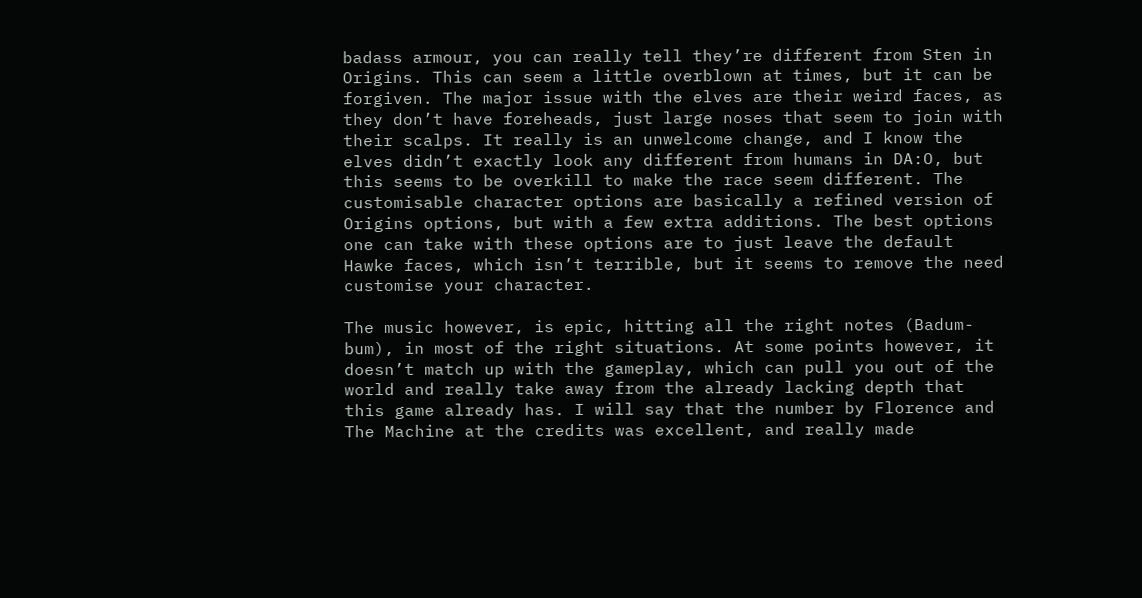badass armour, you can really tell they’re different from Sten in Origins. This can seem a little overblown at times, but it can be forgiven. The major issue with the elves are their weird faces, as they don’t have foreheads, just large noses that seem to join with their scalps. It really is an unwelcome change, and I know the elves didn’t exactly look any different from humans in DA:O, but this seems to be overkill to make the race seem different. The customisable character options are basically a refined version of Origins options, but with a few extra additions. The best options one can take with these options are to just leave the default Hawke faces, which isn’t terrible, but it seems to remove the need customise your character.

The music however, is epic, hitting all the right notes (Badum-bum), in most of the right situations. At some points however, it doesn’t match up with the gameplay, which can pull you out of the world and really take away from the already lacking depth that this game already has. I will say that the number by Florence and The Machine at the credits was excellent, and really made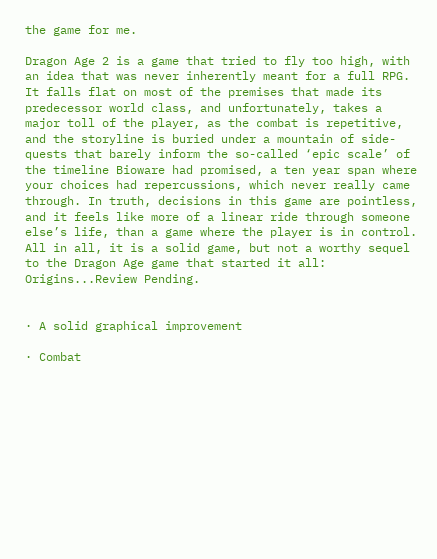the game for me.

Dragon Age 2 is a game that tried to fly too high, with an idea that was never inherently meant for a full RPG. It falls flat on most of the premises that made its predecessor world class, and unfortunately, takes a major toll of the player, as the combat is repetitive, and the storyline is buried under a mountain of side-quests that barely inform the so-called ‘epic scale’ of the timeline Bioware had promised, a ten year span where your choices had repercussions, which never really came through. In truth, decisions in this game are pointless, and it feels like more of a linear ride through someone else’s life, than a game where the player is in control. All in all, it is a solid game, but not a worthy sequel to the Dragon Age game that started it all: Origins...Review Pending.


· A solid graphical improvement

· Combat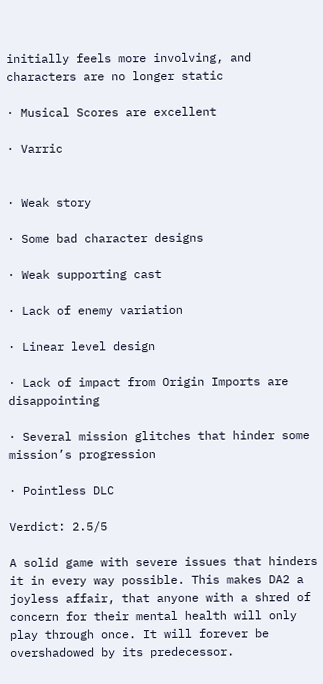initially feels more involving, and characters are no longer static

· Musical Scores are excellent

· Varric


· Weak story

· Some bad character designs

· Weak supporting cast

· Lack of enemy variation

· Linear level design

· Lack of impact from Origin Imports are disappointing

· Several mission glitches that hinder some mission’s progression

· Pointless DLC

Verdict: 2.5/5

A solid game with severe issues that hinders it in every way possible. This makes DA2 a joyless affair, that anyone with a shred of concern for their mental health will only play through once. It will forever be overshadowed by its predecessor.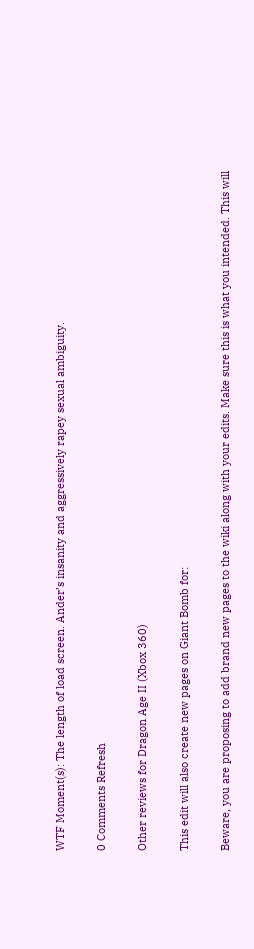WTF Moment(s): The length of load screen. Ander’s insanity and aggressively rapey sexual ambiguity.

0 Comments Refresh

Other reviews for Dragon Age II (Xbox 360)

This edit will also create new pages on Giant Bomb for:

Beware, you are proposing to add brand new pages to the wiki along with your edits. Make sure this is what you intended. This will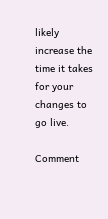likely increase the time it takes for your changes to go live.

Comment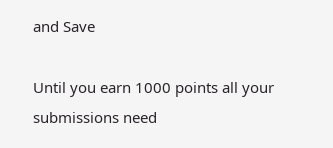and Save

Until you earn 1000 points all your submissions need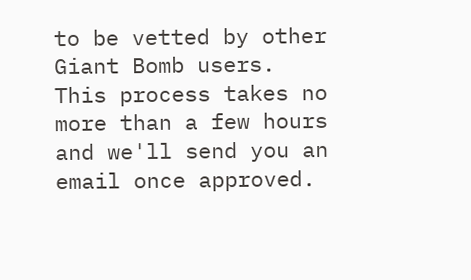to be vetted by other Giant Bomb users. This process takes no more than a few hours and we'll send you an email once approved.